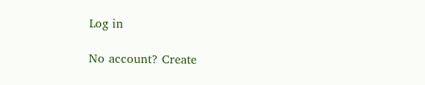Log in

No account? Create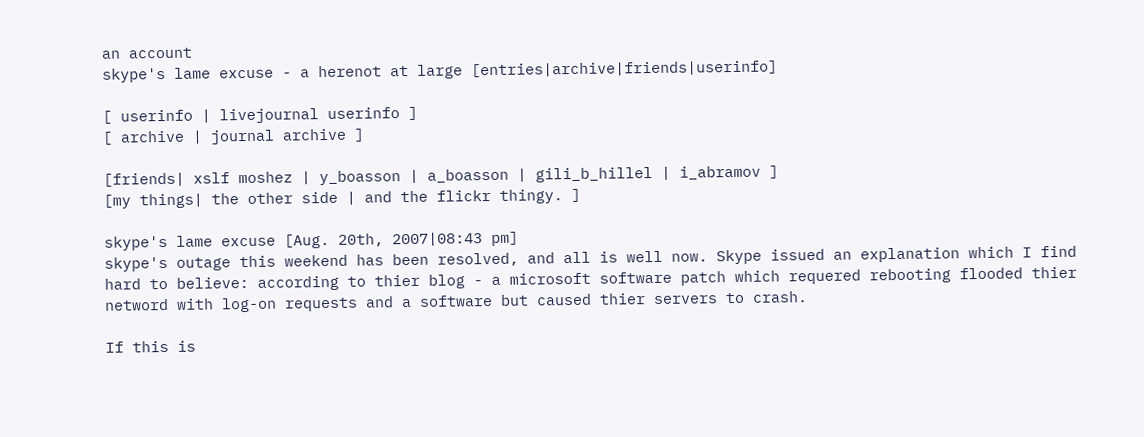an account
skype's lame excuse - a herenot at large [entries|archive|friends|userinfo]

[ userinfo | livejournal userinfo ]
[ archive | journal archive ]

[friends| xslf moshez | y_boasson | a_boasson | gili_b_hillel | i_abramov ]
[my things| the other side | and the flickr thingy. ]

skype's lame excuse [Aug. 20th, 2007|08:43 pm]
skype's outage this weekend has been resolved, and all is well now. Skype issued an explanation which I find hard to believe: according to thier blog - a microsoft software patch which requered rebooting flooded thier netword with log-on requests and a software but caused thier servers to crash.

If this is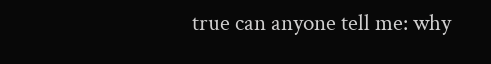true can anyone tell me: why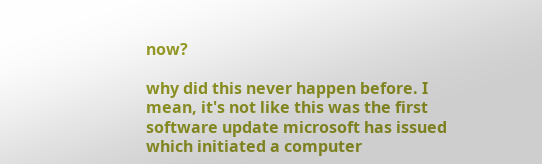now?

why did this never happen before. I mean, it's not like this was the first software update microsoft has issued which initiated a computer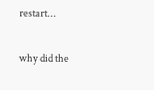restart...

why did the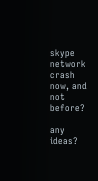skype network crash now, and not before?

any ideas?